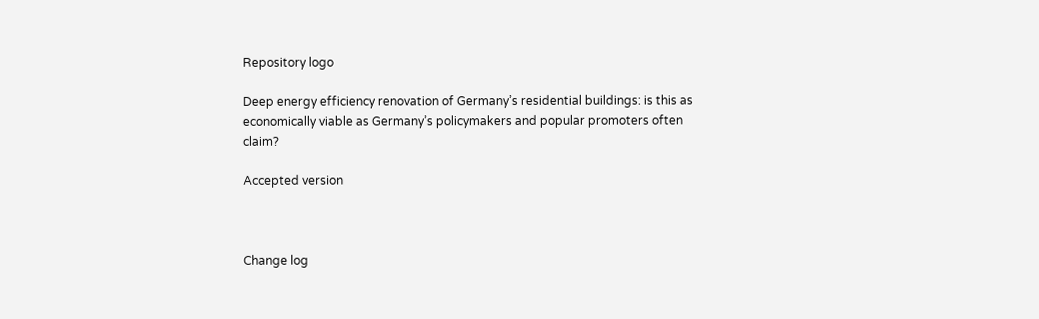Repository logo

Deep energy efficiency renovation of Germany’s residential buildings: is this as economically viable as Germany’s policymakers and popular promoters often claim?

Accepted version



Change log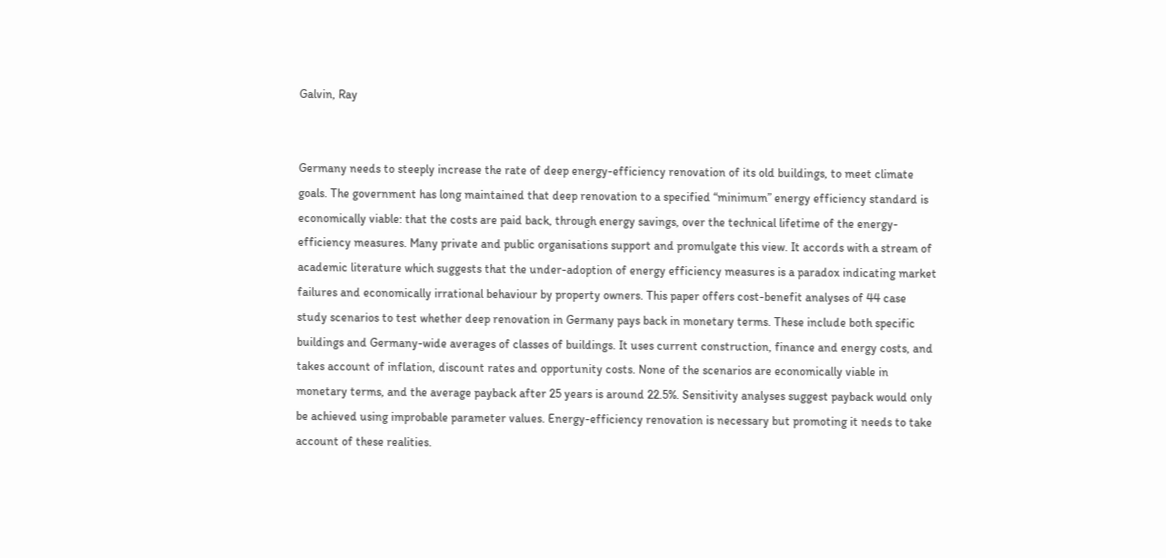Galvin, Ray


Germany needs to steeply increase the rate of deep energy-efficiency renovation of its old buildings, to meet climate goals. The government has long maintained that deep renovation to a specified “minimum” energy efficiency standard is economically viable: that the costs are paid back, through energy savings, over the technical lifetime of the energy-efficiency measures. Many private and public organisations support and promulgate this view. It accords with a stream of academic literature which suggests that the under-adoption of energy efficiency measures is a paradox indicating market failures and economically irrational behaviour by property owners. This paper offers cost-benefit analyses of 44 case study scenarios to test whether deep renovation in Germany pays back in monetary terms. These include both specific buildings and Germany-wide averages of classes of buildings. It uses current construction, finance and energy costs, and takes account of inflation, discount rates and opportunity costs. None of the scenarios are economically viable in monetary terms, and the average payback after 25 years is around 22.5%. Sensitivity analyses suggest payback would only be achieved using improbable parameter values. Energy-efficiency renovation is necessary but promoting it needs to take account of these realities.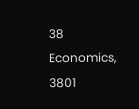38 Economics, 3801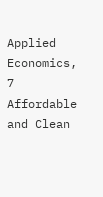Applied Economics, 7 Affordable and Clean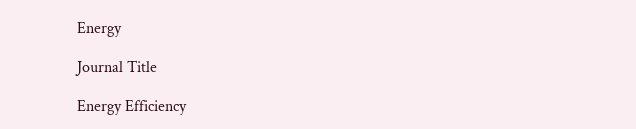Energy

Journal Title

Energy Efficiency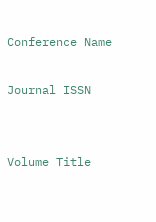Conference Name

Journal ISSN


Volume Title